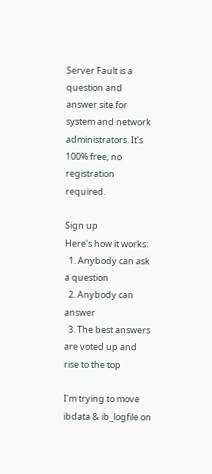Server Fault is a question and answer site for system and network administrators. It's 100% free, no registration required.

Sign up
Here's how it works:
  1. Anybody can ask a question
  2. Anybody can answer
  3. The best answers are voted up and rise to the top

I'm trying to move ibdata & ib_logfile on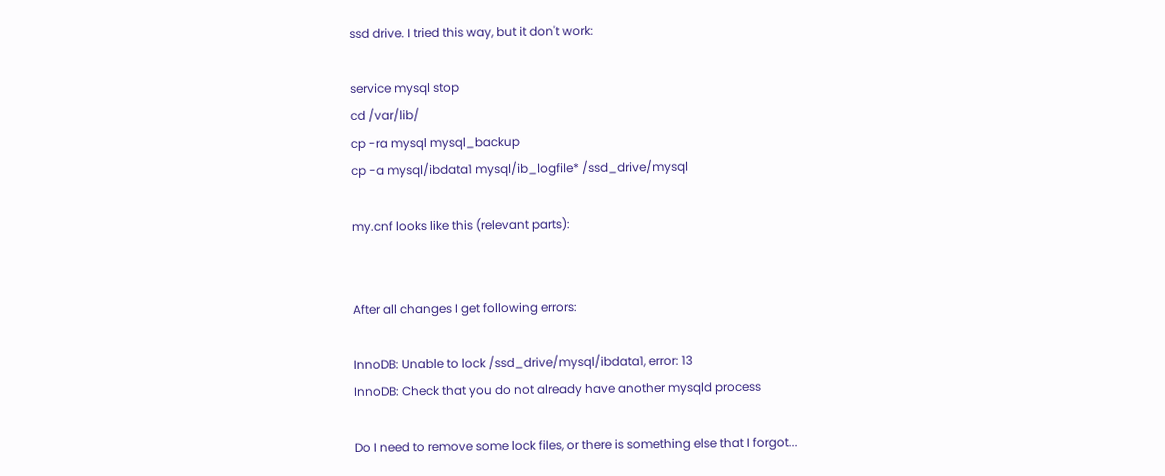ssd drive. I tried this way, but it don't work:

service mysql stop
cd /var/lib/
cp -ra mysql mysql_backup
cp -a mysql/ibdata1 mysql/ib_logfile* /ssd_drive/mysql

my.cnf looks like this (relevant parts):


After all changes I get following errors:

InnoDB: Unable to lock /ssd_drive/mysql/ibdata1, error: 13
InnoDB: Check that you do not already have another mysqld process

Do I need to remove some lock files, or there is something else that I forgot...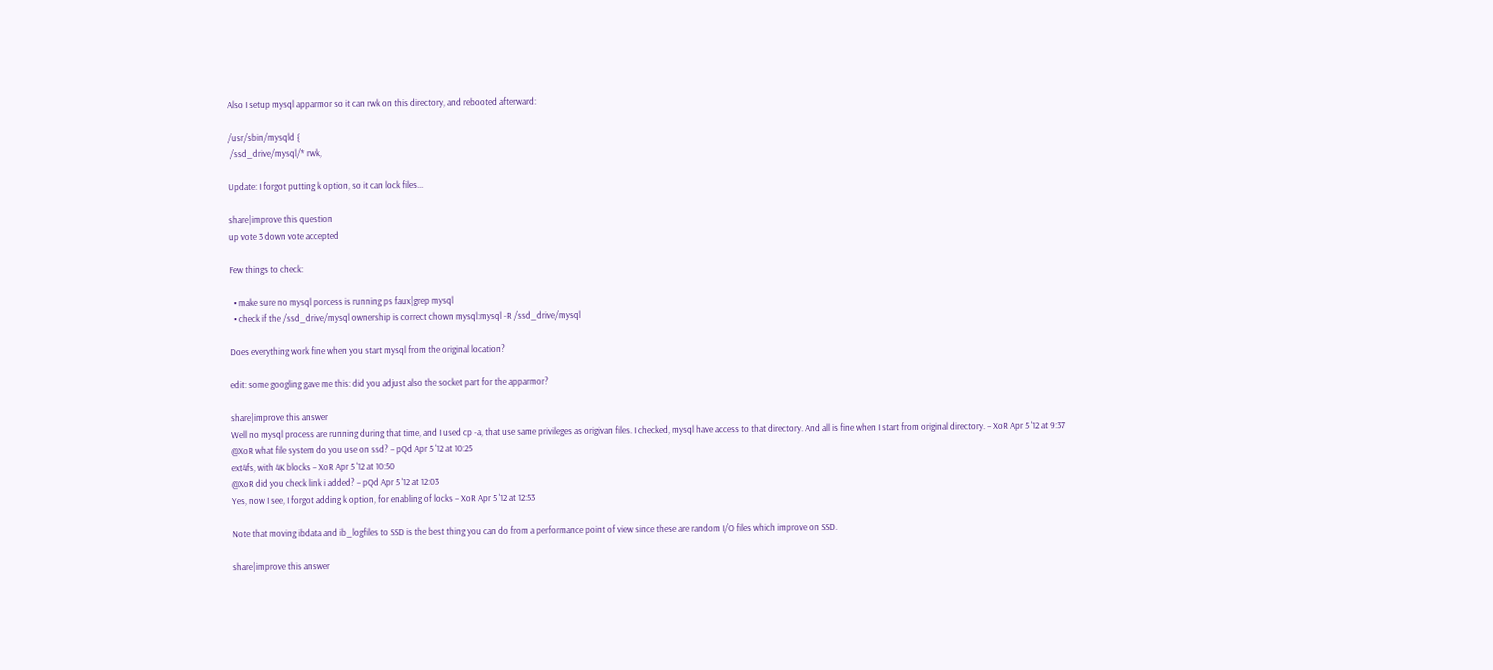Also I setup mysql apparmor so it can rwk on this directory, and rebooted afterward:

/usr/sbin/mysqld {
 /ssd_drive/mysql/* rwk,

Update: I forgot putting k option, so it can lock files...

share|improve this question
up vote 3 down vote accepted

Few things to check:

  • make sure no mysql porcess is running ps faux|grep mysql
  • check if the /ssd_drive/mysql ownership is correct chown mysql:mysql -R /ssd_drive/mysql

Does everything work fine when you start mysql from the original location?

edit: some googling gave me this: did you adjust also the socket part for the apparmor?

share|improve this answer
Well no mysql process are running during that time, and I used cp -a, that use same privileges as origivan files. I checked, mysql have access to that directory. And all is fine when I start from original directory. – XoR Apr 5 '12 at 9:37
@XoR what file system do you use on ssd? – pQd Apr 5 '12 at 10:25
ext4fs, with 4K blocks – XoR Apr 5 '12 at 10:50
@XoR did you check link i added? – pQd Apr 5 '12 at 12:03
Yes, now I see, I forgot adding k option, for enabling of locks – XoR Apr 5 '12 at 12:53

Note that moving ibdata and ib_logfiles to SSD is the best thing you can do from a performance point of view since these are random I/O files which improve on SSD.

share|improve this answer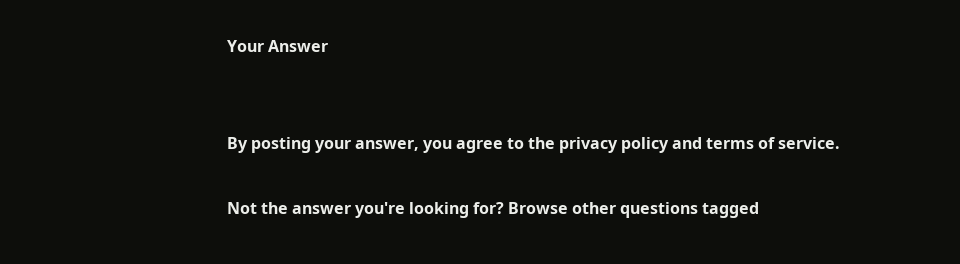Your Answer


By posting your answer, you agree to the privacy policy and terms of service.

Not the answer you're looking for? Browse other questions tagged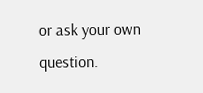or ask your own question.